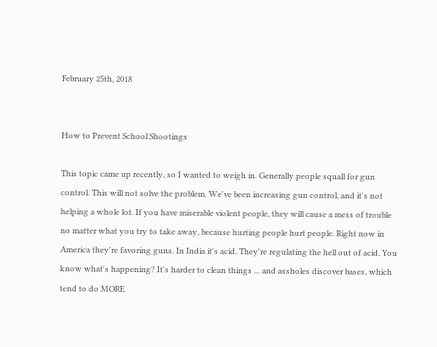February 25th, 2018


How to Prevent School Shootings

This topic came up recently, so I wanted to weigh in. Generally people squall for gun control. This will not solve the problem. We've been increasing gun control, and it's not helping a whole lot. If you have miserable violent people, they will cause a mess of trouble no matter what you try to take away, because hurting people hurt people. Right now in America they're favoring guns. In India it's acid. They're regulating the hell out of acid. You know what's happening? It's harder to clean things ... and assholes discover bases, which tend to do MORE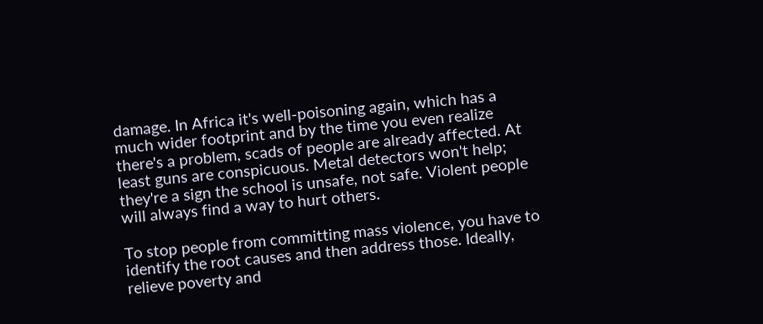damage. In Africa it's well-poisoning again, which has a much wider footprint and by the time you even realize there's a problem, scads of people are already affected. At least guns are conspicuous. Metal detectors won't help; they're a sign the school is unsafe, not safe. Violent people will always find a way to hurt others.

To stop people from committing mass violence, you have to identify the root causes and then address those. Ideally, relieve poverty and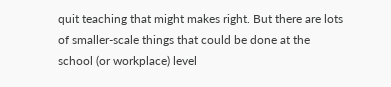quit teaching that might makes right. But there are lots of smaller-scale things that could be done at the school (or workplace) level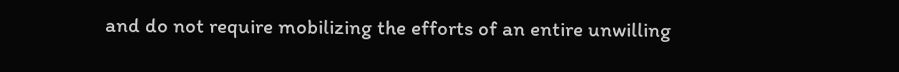and do not require mobilizing the efforts of an entire unwilling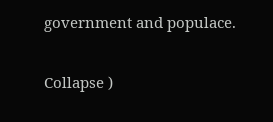government and populace.

Collapse )